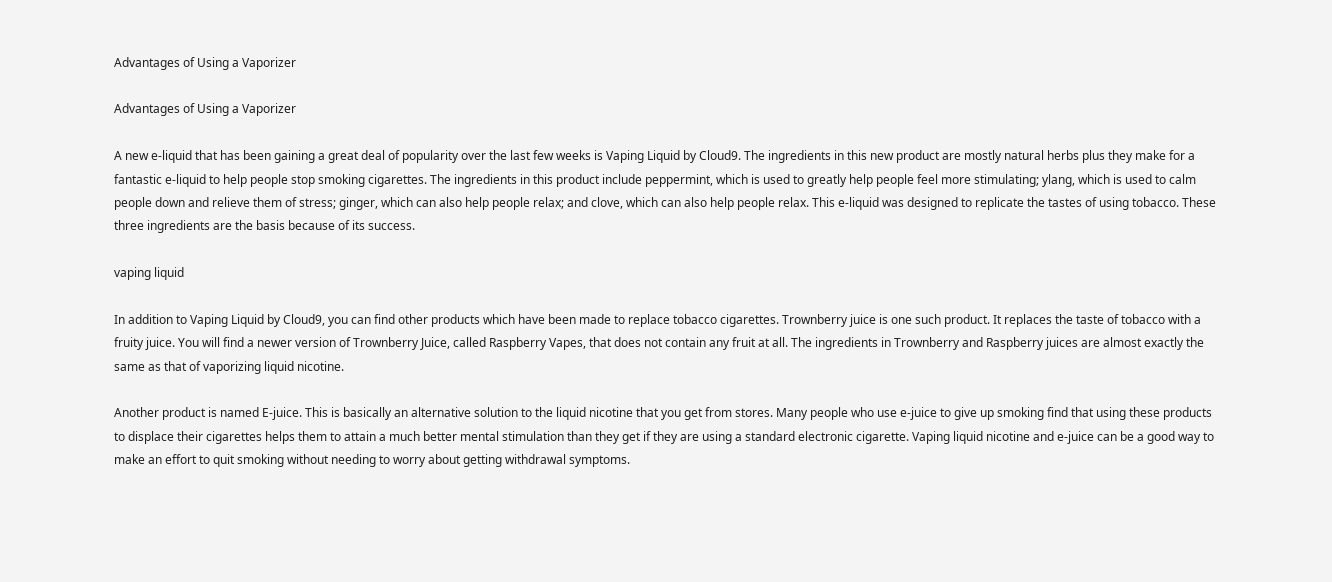Advantages of Using a Vaporizer

Advantages of Using a Vaporizer

A new e-liquid that has been gaining a great deal of popularity over the last few weeks is Vaping Liquid by Cloud9. The ingredients in this new product are mostly natural herbs plus they make for a fantastic e-liquid to help people stop smoking cigarettes. The ingredients in this product include peppermint, which is used to greatly help people feel more stimulating; ylang, which is used to calm people down and relieve them of stress; ginger, which can also help people relax; and clove, which can also help people relax. This e-liquid was designed to replicate the tastes of using tobacco. These three ingredients are the basis because of its success.

vaping liquid

In addition to Vaping Liquid by Cloud9, you can find other products which have been made to replace tobacco cigarettes. Trownberry juice is one such product. It replaces the taste of tobacco with a fruity juice. You will find a newer version of Trownberry Juice, called Raspberry Vapes, that does not contain any fruit at all. The ingredients in Trownberry and Raspberry juices are almost exactly the same as that of vaporizing liquid nicotine.

Another product is named E-juice. This is basically an alternative solution to the liquid nicotine that you get from stores. Many people who use e-juice to give up smoking find that using these products to displace their cigarettes helps them to attain a much better mental stimulation than they get if they are using a standard electronic cigarette. Vaping liquid nicotine and e-juice can be a good way to make an effort to quit smoking without needing to worry about getting withdrawal symptoms.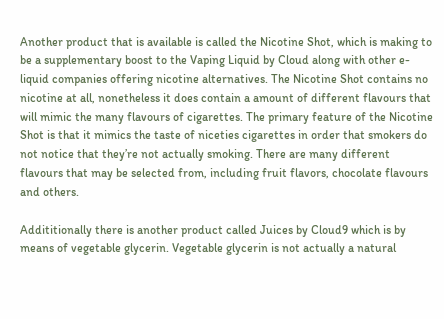Another product that is available is called the Nicotine Shot, which is making to be a supplementary boost to the Vaping Liquid by Cloud along with other e-liquid companies offering nicotine alternatives. The Nicotine Shot contains no nicotine at all, nonetheless it does contain a amount of different flavours that will mimic the many flavours of cigarettes. The primary feature of the Nicotine Shot is that it mimics the taste of niceties cigarettes in order that smokers do not notice that they’re not actually smoking. There are many different flavours that may be selected from, including fruit flavors, chocolate flavours and others.

Addititionally there is another product called Juices by Cloud9 which is by means of vegetable glycerin. Vegetable glycerin is not actually a natural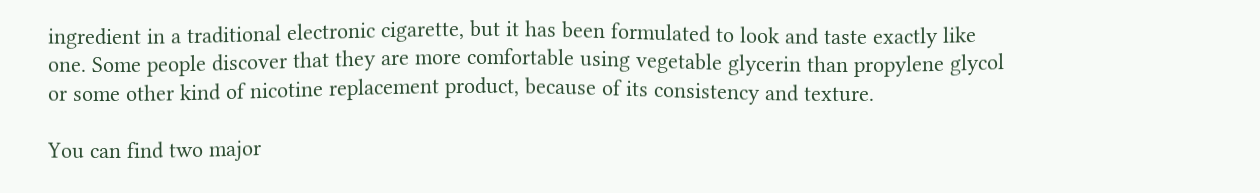ingredient in a traditional electronic cigarette, but it has been formulated to look and taste exactly like one. Some people discover that they are more comfortable using vegetable glycerin than propylene glycol or some other kind of nicotine replacement product, because of its consistency and texture.

You can find two major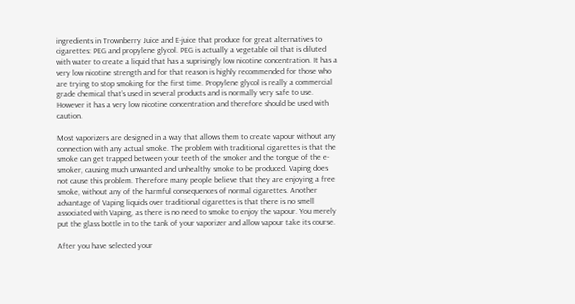ingredients in Trownberry Juice and E-juice that produce for great alternatives to cigarettes: PEG and propylene glycol. PEG is actually a vegetable oil that is diluted with water to create a liquid that has a suprisingly low nicotine concentration. It has a very low nicotine strength and for that reason is highly recommended for those who are trying to stop smoking for the first time. Propylene glycol is really a commercial grade chemical that’s used in several products and is normally very safe to use. However it has a very low nicotine concentration and therefore should be used with caution.

Most vaporizers are designed in a way that allows them to create vapour without any connection with any actual smoke. The problem with traditional cigarettes is that the smoke can get trapped between your teeth of the smoker and the tongue of the e-smoker, causing much unwanted and unhealthy smoke to be produced. Vaping does not cause this problem. Therefore many people believe that they are enjoying a free smoke, without any of the harmful consequences of normal cigarettes. Another advantage of Vaping liquids over traditional cigarettes is that there is no smell associated with Vaping, as there is no need to smoke to enjoy the vapour. You merely put the glass bottle in to the tank of your vaporizer and allow vapour take its course.

After you have selected your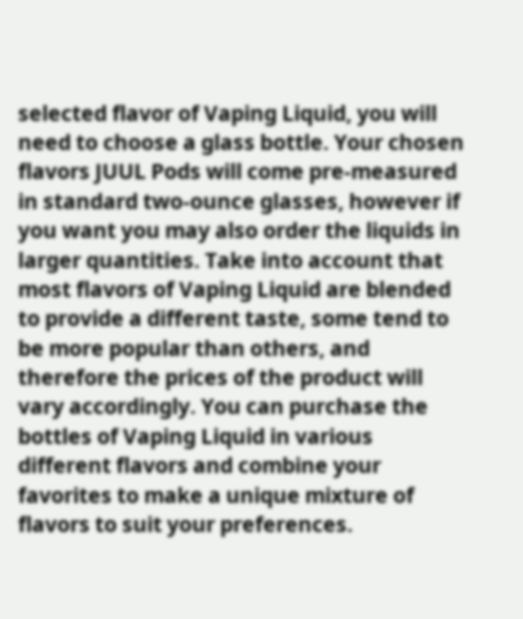selected flavor of Vaping Liquid, you will need to choose a glass bottle. Your chosen flavors JUUL Pods will come pre-measured in standard two-ounce glasses, however if you want you may also order the liquids in larger quantities. Take into account that most flavors of Vaping Liquid are blended to provide a different taste, some tend to be more popular than others, and therefore the prices of the product will vary accordingly. You can purchase the bottles of Vaping Liquid in various different flavors and combine your favorites to make a unique mixture of flavors to suit your preferences.